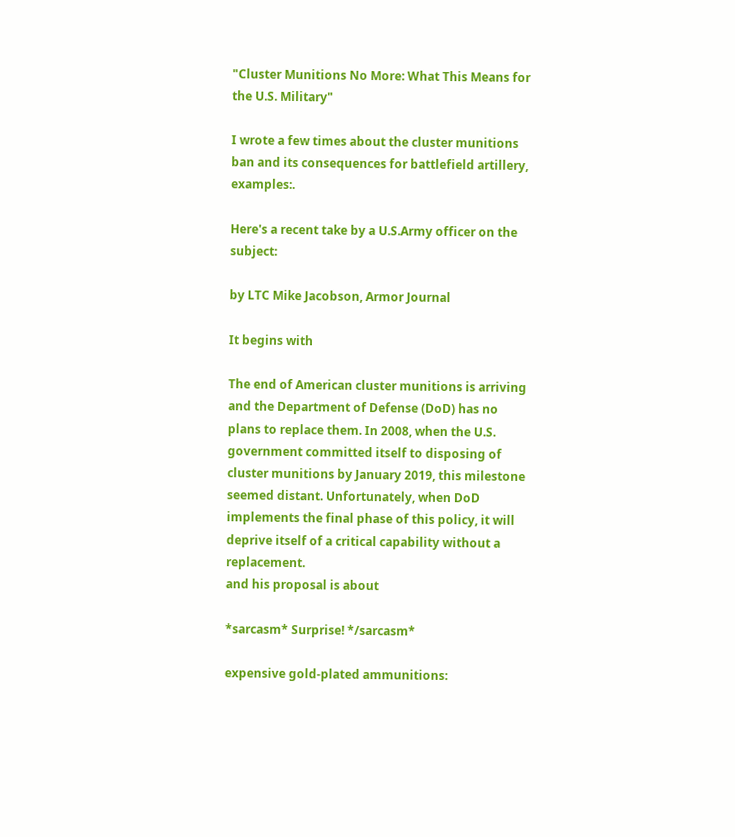"Cluster Munitions No More: What This Means for the U.S. Military"

I wrote a few times about the cluster munitions ban and its consequences for battlefield artillery, examples:.

Here's a recent take by a U.S.Army officer on the subject:

by LTC Mike Jacobson, Armor Journal

It begins with

The end of American cluster munitions is arriving and the Department of Defense (DoD) has no plans to replace them. In 2008, when the U.S. government committed itself to disposing of cluster munitions by January 2019, this milestone seemed distant. Unfortunately, when DoD implements the final phase of this policy, it will deprive itself of a critical capability without a replacement.
and his proposal is about

*sarcasm* Surprise! */sarcasm*

expensive gold-plated ammunitions: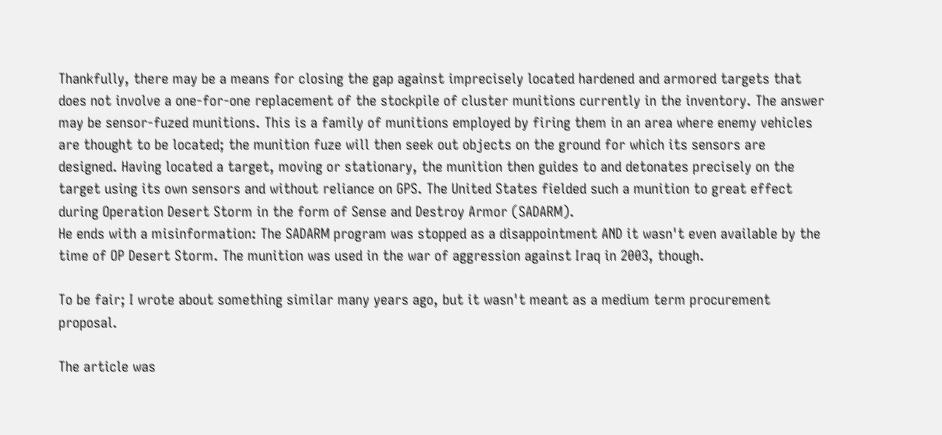Thankfully, there may be a means for closing the gap against imprecisely located hardened and armored targets that does not involve a one-for-one replacement of the stockpile of cluster munitions currently in the inventory. The answer may be sensor-fuzed munitions. This is a family of munitions employed by firing them in an area where enemy vehicles are thought to be located; the munition fuze will then seek out objects on the ground for which its sensors are designed. Having located a target, moving or stationary, the munition then guides to and detonates precisely on the target using its own sensors and without reliance on GPS. The United States fielded such a munition to great effect during Operation Desert Storm in the form of Sense and Destroy Armor (SADARM).
He ends with a misinformation: The SADARM program was stopped as a disappointment AND it wasn't even available by the time of OP Desert Storm. The munition was used in the war of aggression against Iraq in 2003, though.

To be fair; I wrote about something similar many years ago, but it wasn't meant as a medium term procurement proposal.

The article was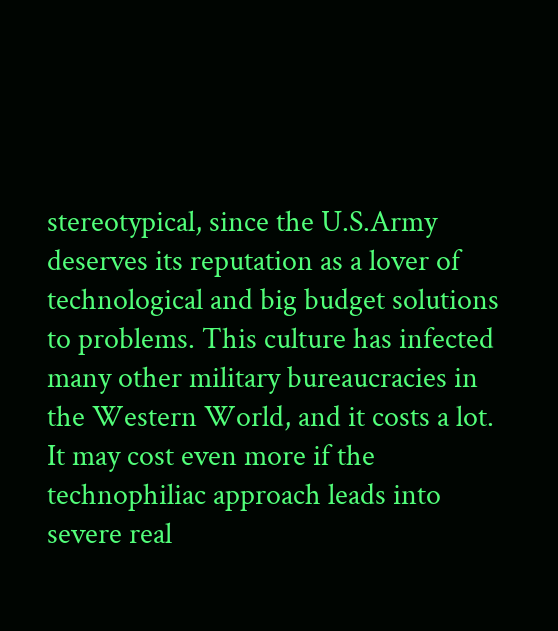stereotypical, since the U.S.Army deserves its reputation as a lover of technological and big budget solutions to problems. This culture has infected many other military bureaucracies in the Western World, and it costs a lot. It may cost even more if the technophiliac approach leads into severe real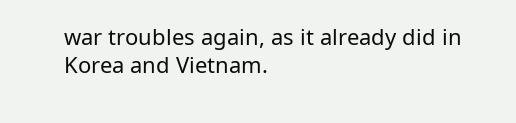war troubles again, as it already did in Korea and Vietnam.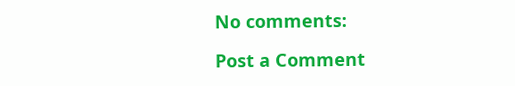No comments:

Post a Comment